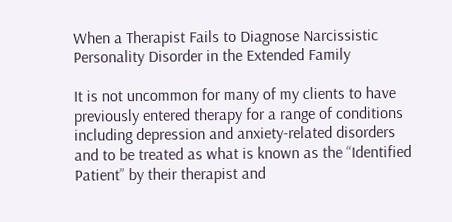When a Therapist Fails to Diagnose Narcissistic Personality Disorder in the Extended Family

It is not uncommon for many of my clients to have previously entered therapy for a range of conditions including depression and anxiety-related disorders and to be treated as what is known as the “Identified Patient” by their therapist and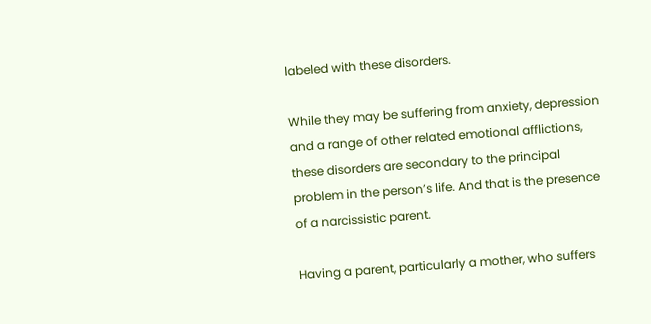labeled with these disorders.

While they may be suffering from anxiety, depression and a range of other related emotional afflictions, these disorders are secondary to the principal problem in the person’s life. And that is the presence of a narcissistic parent.

Having a parent, particularly a mother, who suffers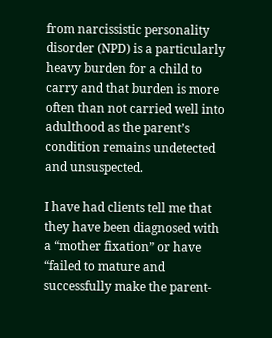from narcissistic personality disorder (NPD) is a particularly heavy burden for a child to carry and that burden is more often than not carried well into adulthood as the parent’s condition remains undetected and unsuspected.

I have had clients tell me that they have been diagnosed with a “mother fixation” or have “failed to mature and successfully make the parent-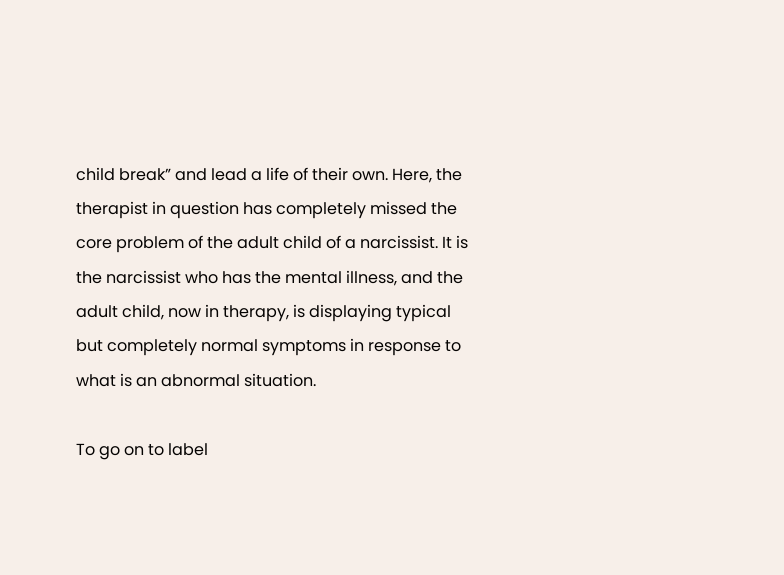child break” and lead a life of their own. Here, the therapist in question has completely missed the core problem of the adult child of a narcissist. It is the narcissist who has the mental illness, and the adult child, now in therapy, is displaying typical but completely normal symptoms in response to what is an abnormal situation.

To go on to label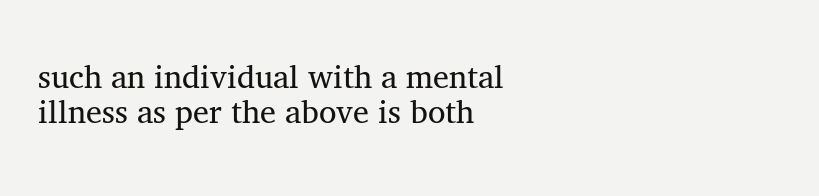such an individual with a mental illness as per the above is both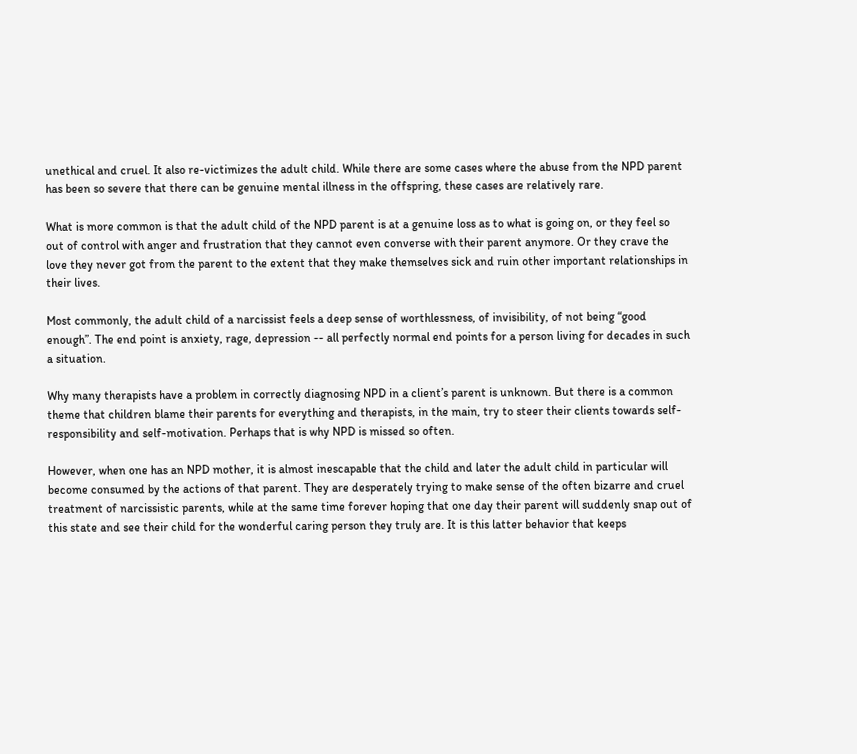unethical and cruel. It also re-victimizes the adult child. While there are some cases where the abuse from the NPD parent has been so severe that there can be genuine mental illness in the offspring, these cases are relatively rare.

What is more common is that the adult child of the NPD parent is at a genuine loss as to what is going on, or they feel so out of control with anger and frustration that they cannot even converse with their parent anymore. Or they crave the love they never got from the parent to the extent that they make themselves sick and ruin other important relationships in their lives.

Most commonly, the adult child of a narcissist feels a deep sense of worthlessness, of invisibility, of not being “good enough”. The end point is anxiety, rage, depression -- all perfectly normal end points for a person living for decades in such a situation.

Why many therapists have a problem in correctly diagnosing NPD in a client’s parent is unknown. But there is a common theme that children blame their parents for everything and therapists, in the main, try to steer their clients towards self- responsibility and self-motivation. Perhaps that is why NPD is missed so often.

However, when one has an NPD mother, it is almost inescapable that the child and later the adult child in particular will become consumed by the actions of that parent. They are desperately trying to make sense of the often bizarre and cruel treatment of narcissistic parents, while at the same time forever hoping that one day their parent will suddenly snap out of this state and see their child for the wonderful caring person they truly are. It is this latter behavior that keeps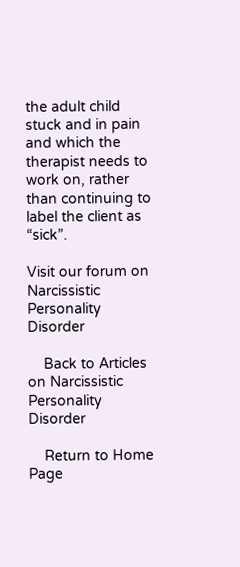the adult child stuck and in pain and which the therapist needs to work on, rather than continuing to label the client as “sick”.

Visit our forum on Narcissistic Personality Disorder

    Back to Articles on Narcissistic Personality Disorder

    Return to Home Page